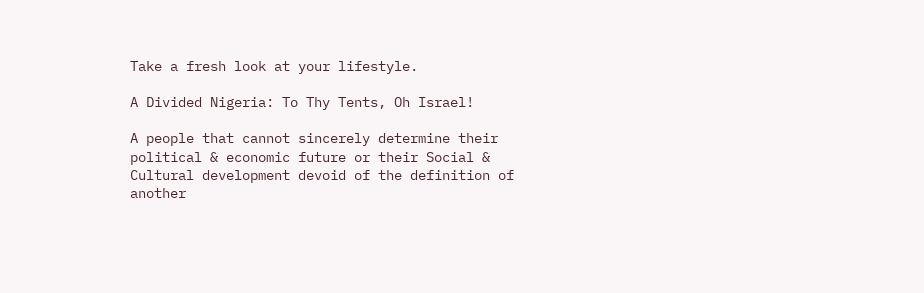Take a fresh look at your lifestyle.

A Divided Nigeria: To Thy Tents, Oh Israel!

A people that cannot sincerely determine their political & economic future or their Social & Cultural development devoid of the definition of another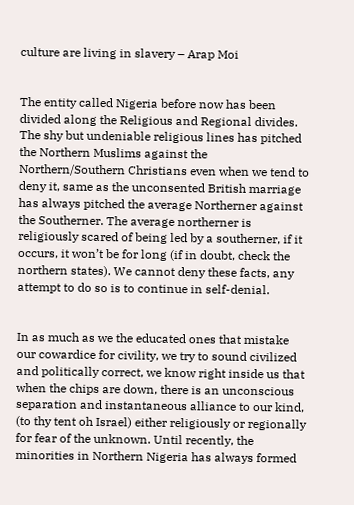culture are living in slavery – Arap Moi


The entity called Nigeria before now has been divided along the Religious and Regional divides. The shy but undeniable religious lines has pitched the Northern Muslims against the Northern/Southern Christians even when we tend to deny it, same as the unconsented British marriage has always pitched the average Northerner against the Southerner. The average northerner is religiously scared of being led by a southerner, if it occurs, it won’t be for long (if in doubt, check the northern states). We cannot deny these facts, any attempt to do so is to continue in self-denial.


In as much as we the educated ones that mistake our cowardice for civility, we try to sound civilized and politically correct, we know right inside us that when the chips are down, there is an unconscious separation and instantaneous alliance to our kind, (to thy tent oh Israel) either religiously or regionally for fear of the unknown. Until recently, the minorities in Northern Nigeria has always formed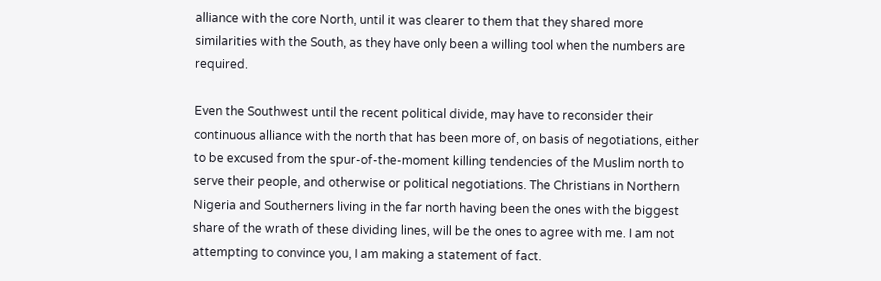alliance with the core North, until it was clearer to them that they shared more similarities with the South, as they have only been a willing tool when the numbers are required.

Even the Southwest until the recent political divide, may have to reconsider their continuous alliance with the north that has been more of, on basis of negotiations, either to be excused from the spur-of-the-moment killing tendencies of the Muslim north to serve their people, and otherwise or political negotiations. The Christians in Northern Nigeria and Southerners living in the far north having been the ones with the biggest share of the wrath of these dividing lines, will be the ones to agree with me. I am not attempting to convince you, I am making a statement of fact.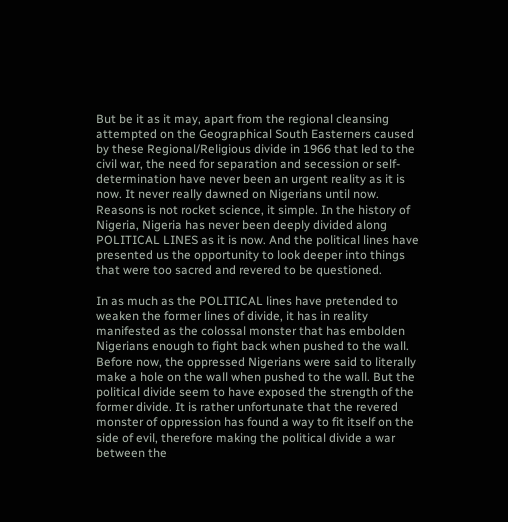But be it as it may, apart from the regional cleansing attempted on the Geographical South Easterners caused by these Regional/Religious divide in 1966 that led to the civil war, the need for separation and secession or self-determination have never been an urgent reality as it is now. It never really dawned on Nigerians until now. Reasons is not rocket science, it simple. In the history of Nigeria, Nigeria has never been deeply divided along POLITICAL LINES as it is now. And the political lines have presented us the opportunity to look deeper into things that were too sacred and revered to be questioned.

In as much as the POLITICAL lines have pretended to weaken the former lines of divide, it has in reality manifested as the colossal monster that has embolden Nigerians enough to fight back when pushed to the wall. Before now, the oppressed Nigerians were said to literally make a hole on the wall when pushed to the wall. But the political divide seem to have exposed the strength of the former divide. It is rather unfortunate that the revered monster of oppression has found a way to fit itself on the side of evil, therefore making the political divide a war between the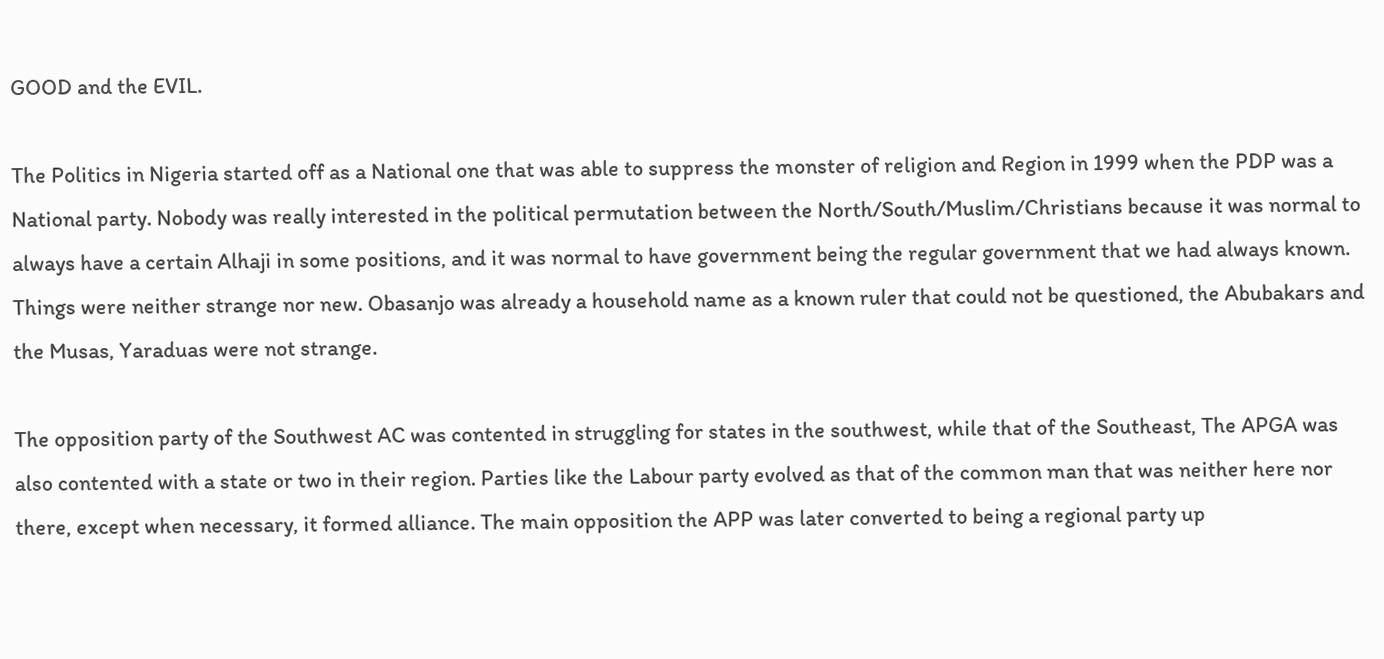GOOD and the EVIL.

The Politics in Nigeria started off as a National one that was able to suppress the monster of religion and Region in 1999 when the PDP was a National party. Nobody was really interested in the political permutation between the North/South/Muslim/Christians because it was normal to always have a certain Alhaji in some positions, and it was normal to have government being the regular government that we had always known. Things were neither strange nor new. Obasanjo was already a household name as a known ruler that could not be questioned, the Abubakars and the Musas, Yaraduas were not strange.

The opposition party of the Southwest AC was contented in struggling for states in the southwest, while that of the Southeast, The APGA was also contented with a state or two in their region. Parties like the Labour party evolved as that of the common man that was neither here nor there, except when necessary, it formed alliance. The main opposition the APP was later converted to being a regional party up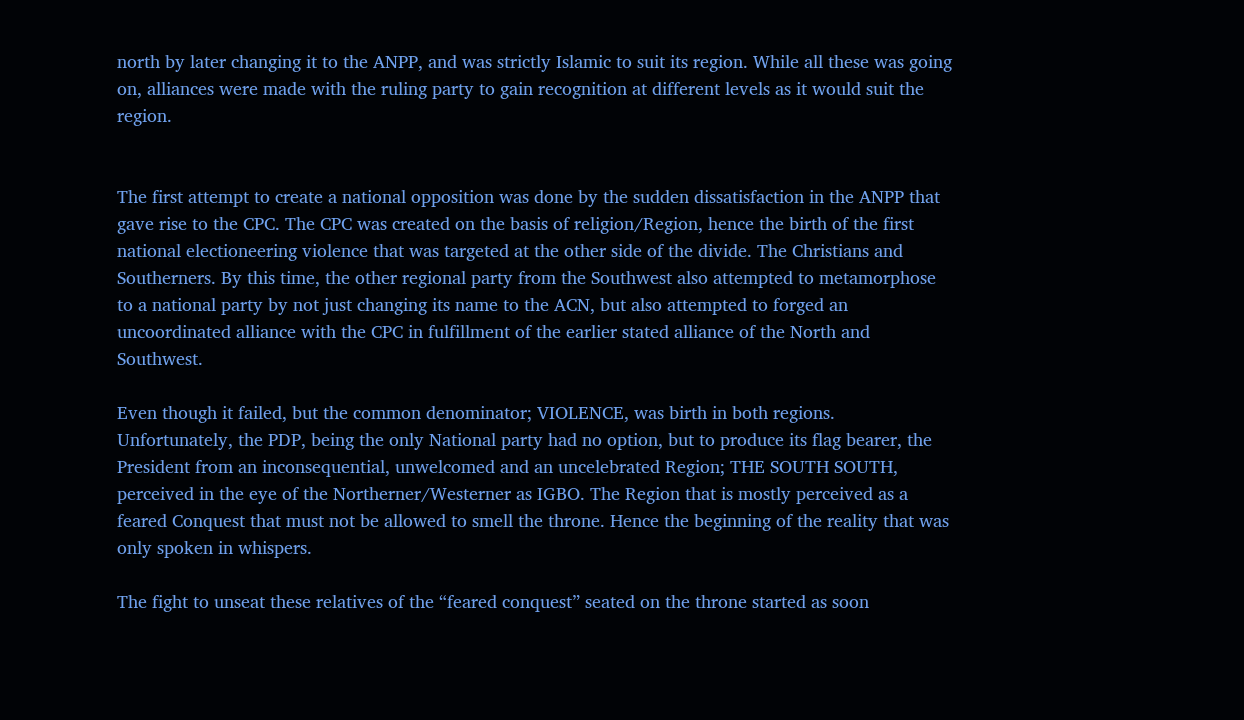north by later changing it to the ANPP, and was strictly Islamic to suit its region. While all these was going on, alliances were made with the ruling party to gain recognition at different levels as it would suit the region.


The first attempt to create a national opposition was done by the sudden dissatisfaction in the ANPP that gave rise to the CPC. The CPC was created on the basis of religion/Region, hence the birth of the first national electioneering violence that was targeted at the other side of the divide. The Christians and Southerners. By this time, the other regional party from the Southwest also attempted to metamorphose to a national party by not just changing its name to the ACN, but also attempted to forged an uncoordinated alliance with the CPC in fulfillment of the earlier stated alliance of the North and Southwest.

Even though it failed, but the common denominator; VIOLENCE, was birth in both regions. Unfortunately, the PDP, being the only National party had no option, but to produce its flag bearer, the President from an inconsequential, unwelcomed and an uncelebrated Region; THE SOUTH SOUTH, perceived in the eye of the Northerner/Westerner as IGBO. The Region that is mostly perceived as a feared Conquest that must not be allowed to smell the throne. Hence the beginning of the reality that was only spoken in whispers.

The fight to unseat these relatives of the “feared conquest” seated on the throne started as soon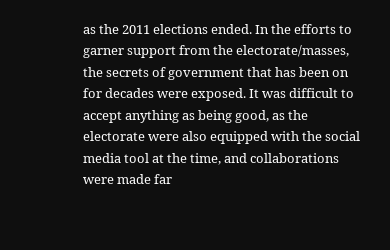as the 2011 elections ended. In the efforts to garner support from the electorate/masses, the secrets of government that has been on for decades were exposed. It was difficult to accept anything as being good, as the electorate were also equipped with the social media tool at the time, and collaborations were made far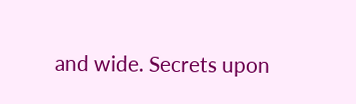and wide. Secrets upon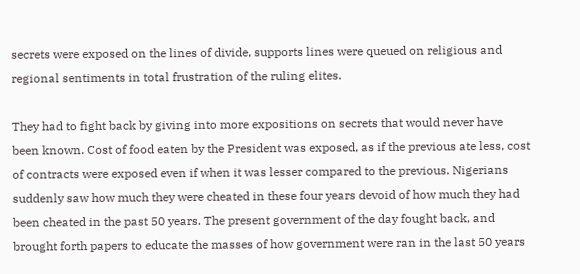secrets were exposed on the lines of divide, supports lines were queued on religious and regional sentiments in total frustration of the ruling elites.

They had to fight back by giving into more expositions on secrets that would never have been known. Cost of food eaten by the President was exposed, as if the previous ate less, cost of contracts were exposed even if when it was lesser compared to the previous. Nigerians suddenly saw how much they were cheated in these four years devoid of how much they had been cheated in the past 50 years. The present government of the day fought back, and brought forth papers to educate the masses of how government were ran in the last 50 years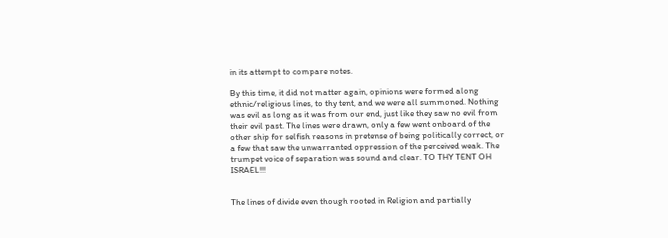in its attempt to compare notes.

By this time, it did not matter again, opinions were formed along ethnic/religious lines, to thy tent, and we were all summoned. Nothing was evil as long as it was from our end, just like they saw no evil from their evil past. The lines were drawn, only a few went onboard of the other ship for selfish reasons in pretense of being politically correct, or a few that saw the unwarranted oppression of the perceived weak. The trumpet voice of separation was sound and clear. TO THY TENT OH ISRAEL!!!


The lines of divide even though rooted in Religion and partially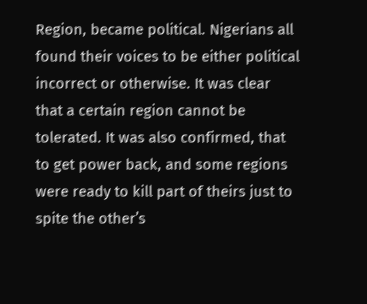Region, became political. Nigerians all found their voices to be either political incorrect or otherwise. It was clear that a certain region cannot be tolerated. It was also confirmed, that to get power back, and some regions were ready to kill part of theirs just to spite the other’s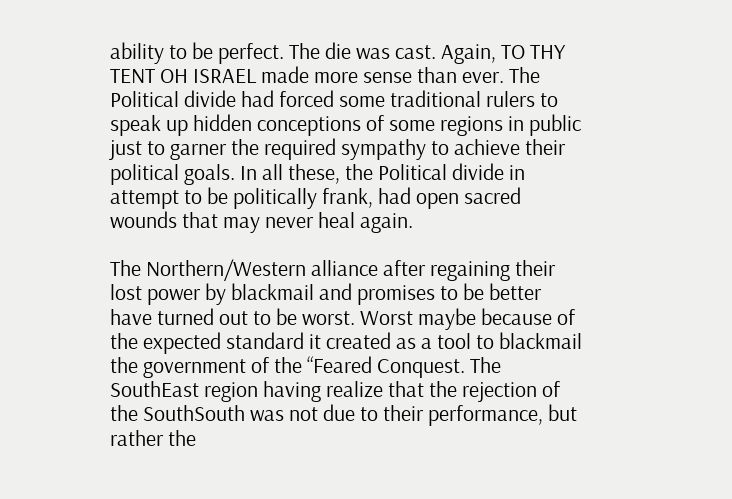ability to be perfect. The die was cast. Again, TO THY TENT OH ISRAEL made more sense than ever. The Political divide had forced some traditional rulers to speak up hidden conceptions of some regions in public just to garner the required sympathy to achieve their political goals. In all these, the Political divide in attempt to be politically frank, had open sacred wounds that may never heal again.

The Northern/Western alliance after regaining their lost power by blackmail and promises to be better have turned out to be worst. Worst maybe because of the expected standard it created as a tool to blackmail the government of the “Feared Conquest. The SouthEast region having realize that the rejection of the SouthSouth was not due to their performance, but rather the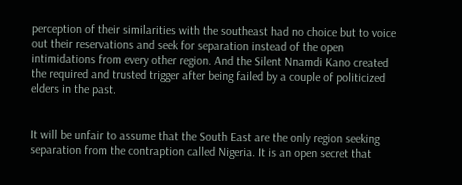perception of their similarities with the southeast had no choice but to voice out their reservations and seek for separation instead of the open intimidations from every other region. And the Silent Nnamdi Kano created the required and trusted trigger after being failed by a couple of politicized elders in the past.


It will be unfair to assume that the South East are the only region seeking separation from the contraption called Nigeria. It is an open secret that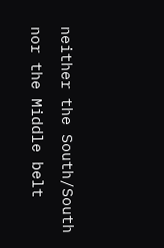neither the South/South nor the Middle belt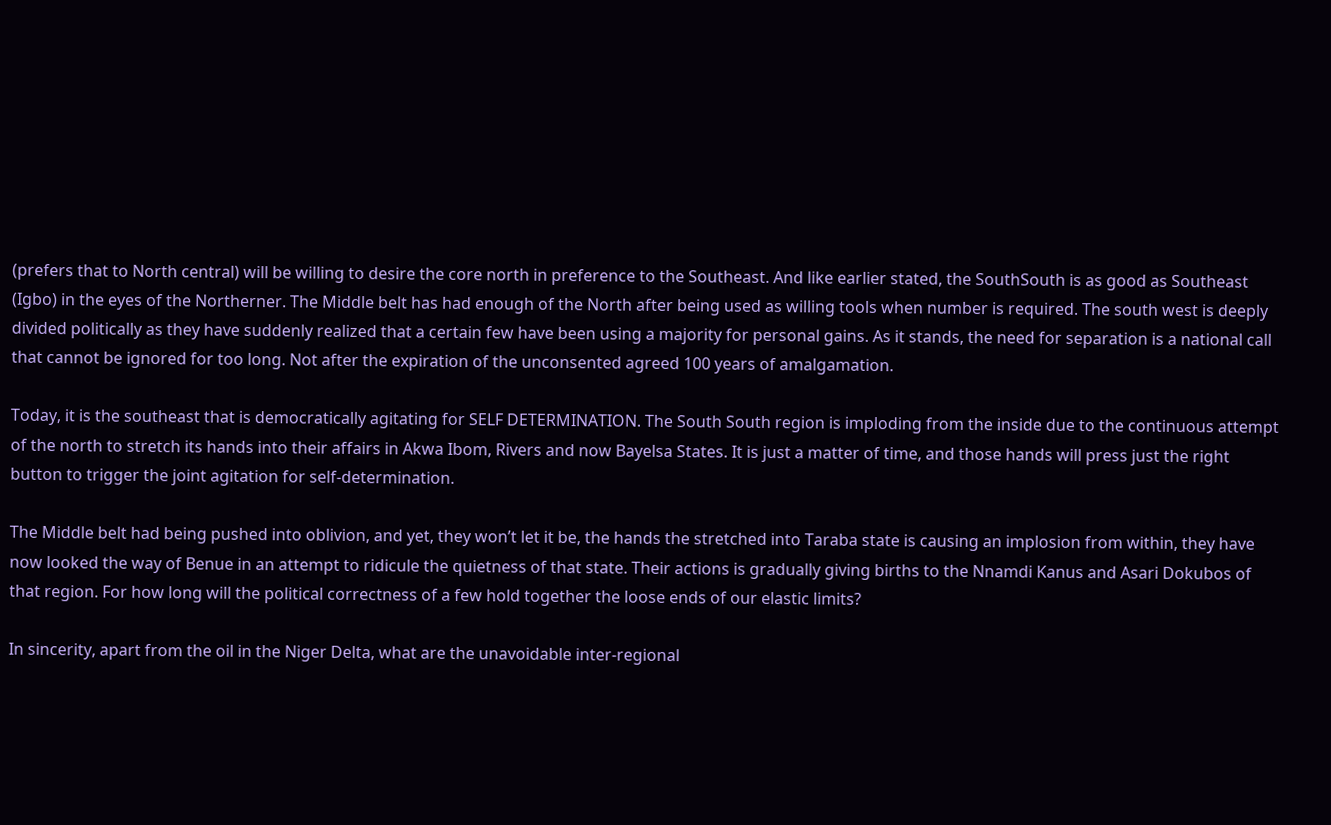(prefers that to North central) will be willing to desire the core north in preference to the Southeast. And like earlier stated, the SouthSouth is as good as Southeast (Igbo) in the eyes of the Northerner. The Middle belt has had enough of the North after being used as willing tools when number is required. The south west is deeply divided politically as they have suddenly realized that a certain few have been using a majority for personal gains. As it stands, the need for separation is a national call that cannot be ignored for too long. Not after the expiration of the unconsented agreed 100 years of amalgamation.

Today, it is the southeast that is democratically agitating for SELF DETERMINATION. The South South region is imploding from the inside due to the continuous attempt of the north to stretch its hands into their affairs in Akwa Ibom, Rivers and now Bayelsa States. It is just a matter of time, and those hands will press just the right button to trigger the joint agitation for self-determination.

The Middle belt had being pushed into oblivion, and yet, they won’t let it be, the hands the stretched into Taraba state is causing an implosion from within, they have now looked the way of Benue in an attempt to ridicule the quietness of that state. Their actions is gradually giving births to the Nnamdi Kanus and Asari Dokubos of that region. For how long will the political correctness of a few hold together the loose ends of our elastic limits?

In sincerity, apart from the oil in the Niger Delta, what are the unavoidable inter-regional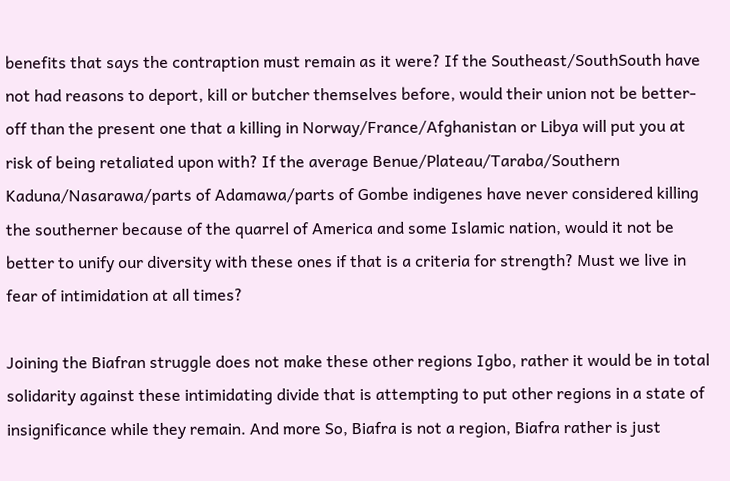benefits that says the contraption must remain as it were? If the Southeast/SouthSouth have not had reasons to deport, kill or butcher themselves before, would their union not be better-off than the present one that a killing in Norway/France/Afghanistan or Libya will put you at risk of being retaliated upon with? If the average Benue/Plateau/Taraba/Southern Kaduna/Nasarawa/parts of Adamawa/parts of Gombe indigenes have never considered killing the southerner because of the quarrel of America and some Islamic nation, would it not be better to unify our diversity with these ones if that is a criteria for strength? Must we live in fear of intimidation at all times?

Joining the Biafran struggle does not make these other regions Igbo, rather it would be in total solidarity against these intimidating divide that is attempting to put other regions in a state of insignificance while they remain. And more So, Biafra is not a region, Biafra rather is just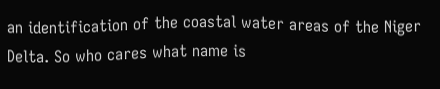an identification of the coastal water areas of the Niger Delta. So who cares what name is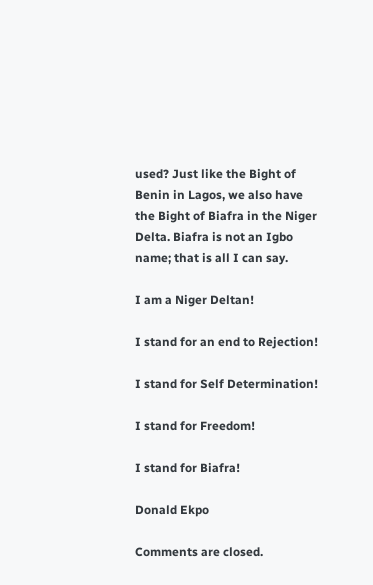used? Just like the Bight of Benin in Lagos, we also have the Bight of Biafra in the Niger Delta. Biafra is not an Igbo name; that is all I can say.

I am a Niger Deltan!

I stand for an end to Rejection!

I stand for Self Determination!

I stand for Freedom!

I stand for Biafra!

Donald Ekpo

Comments are closed.